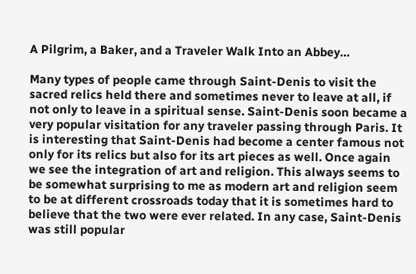A Pilgrim, a Baker, and a Traveler Walk Into an Abbey…

Many types of people came through Saint-Denis to visit the sacred relics held there and sometimes never to leave at all, if not only to leave in a spiritual sense. Saint-Denis soon became a very popular visitation for any traveler passing through Paris. It is interesting that Saint-Denis had become a center famous not only for its relics but also for its art pieces as well. Once again we see the integration of art and religion. This always seems to be somewhat surprising to me as modern art and religion seem to be at different crossroads today that it is sometimes hard to believe that the two were ever related. In any case, Saint-Denis was still popular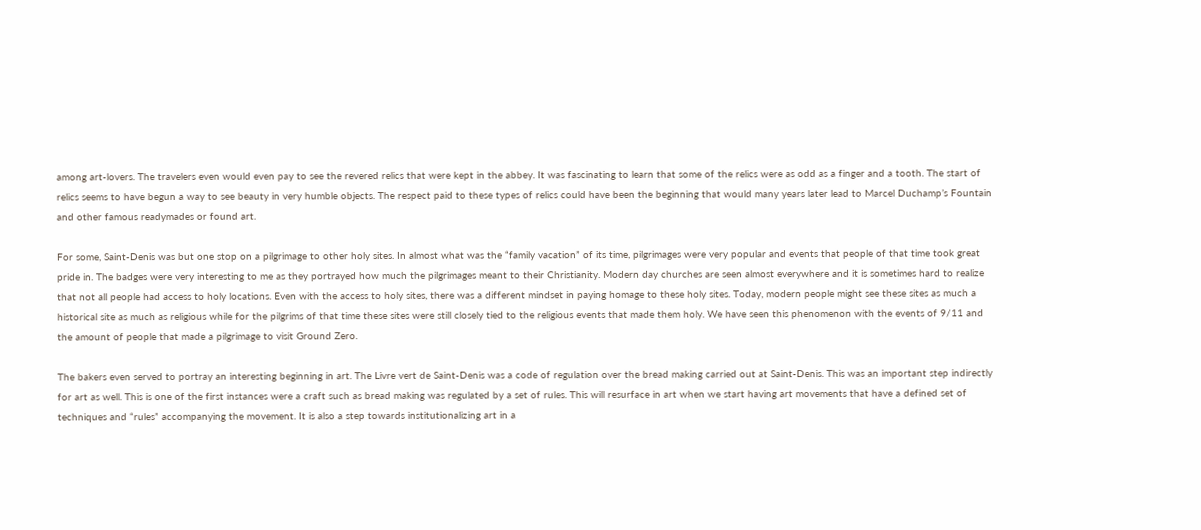among art-lovers. The travelers even would even pay to see the revered relics that were kept in the abbey. It was fascinating to learn that some of the relics were as odd as a finger and a tooth. The start of relics seems to have begun a way to see beauty in very humble objects. The respect paid to these types of relics could have been the beginning that would many years later lead to Marcel Duchamp’s Fountain and other famous readymades or found art.

For some, Saint-Denis was but one stop on a pilgrimage to other holy sites. In almost what was the “family vacation” of its time, pilgrimages were very popular and events that people of that time took great pride in. The badges were very interesting to me as they portrayed how much the pilgrimages meant to their Christianity. Modern day churches are seen almost everywhere and it is sometimes hard to realize that not all people had access to holy locations. Even with the access to holy sites, there was a different mindset in paying homage to these holy sites. Today, modern people might see these sites as much a historical site as much as religious while for the pilgrims of that time these sites were still closely tied to the religious events that made them holy. We have seen this phenomenon with the events of 9/11 and the amount of people that made a pilgrimage to visit Ground Zero.

The bakers even served to portray an interesting beginning in art. The Livre vert de Saint-Denis was a code of regulation over the bread making carried out at Saint-Denis. This was an important step indirectly for art as well. This is one of the first instances were a craft such as bread making was regulated by a set of rules. This will resurface in art when we start having art movements that have a defined set of techniques and “rules” accompanying the movement. It is also a step towards institutionalizing art in a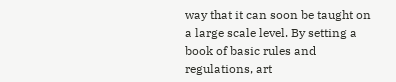way that it can soon be taught on a large scale level. By setting a book of basic rules and regulations, art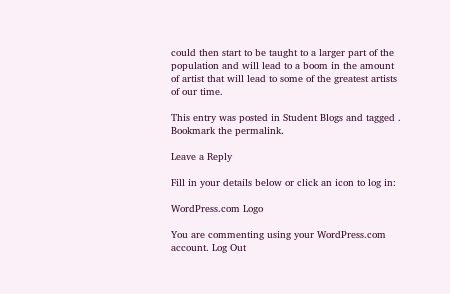could then start to be taught to a larger part of the population and will lead to a boom in the amount of artist that will lead to some of the greatest artists of our time.

This entry was posted in Student Blogs and tagged . Bookmark the permalink.

Leave a Reply

Fill in your details below or click an icon to log in:

WordPress.com Logo

You are commenting using your WordPress.com account. Log Out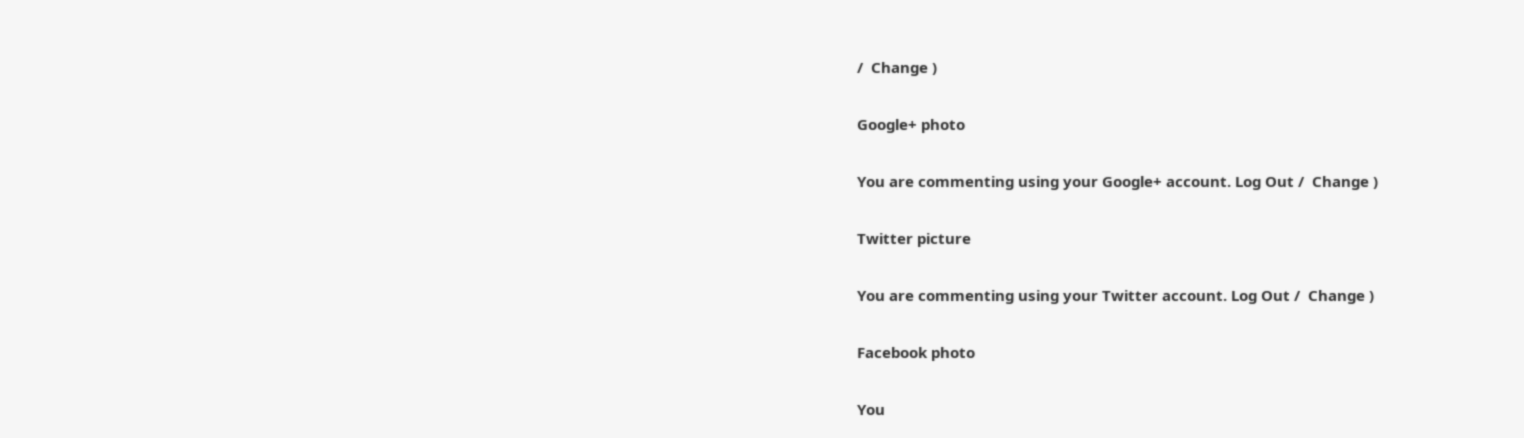/  Change )

Google+ photo

You are commenting using your Google+ account. Log Out /  Change )

Twitter picture

You are commenting using your Twitter account. Log Out /  Change )

Facebook photo

You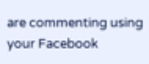are commenting using your Facebook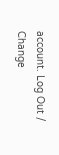account. Log Out /  Change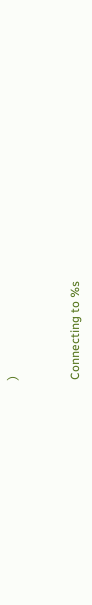)


Connecting to %s